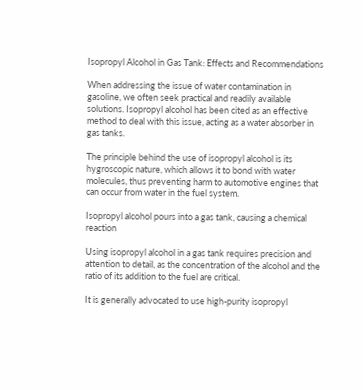Isopropyl Alcohol in Gas Tank: Effects and Recommendations

When addressing the issue of water contamination in gasoline, we often seek practical and readily available solutions. Isopropyl alcohol has been cited as an effective method to deal with this issue, acting as a water absorber in gas tanks.

The principle behind the use of isopropyl alcohol is its hygroscopic nature, which allows it to bond with water molecules, thus preventing harm to automotive engines that can occur from water in the fuel system.

Isopropyl alcohol pours into a gas tank, causing a chemical reaction

Using isopropyl alcohol in a gas tank requires precision and attention to detail, as the concentration of the alcohol and the ratio of its addition to the fuel are critical.

It is generally advocated to use high-purity isopropyl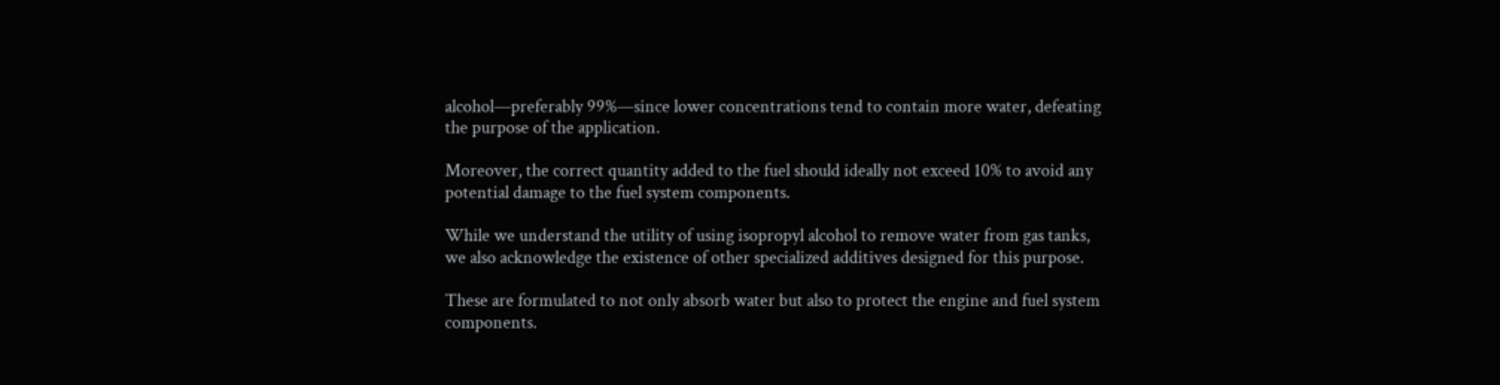alcohol—preferably 99%—since lower concentrations tend to contain more water, defeating the purpose of the application.

Moreover, the correct quantity added to the fuel should ideally not exceed 10% to avoid any potential damage to the fuel system components.

While we understand the utility of using isopropyl alcohol to remove water from gas tanks, we also acknowledge the existence of other specialized additives designed for this purpose.

These are formulated to not only absorb water but also to protect the engine and fuel system components.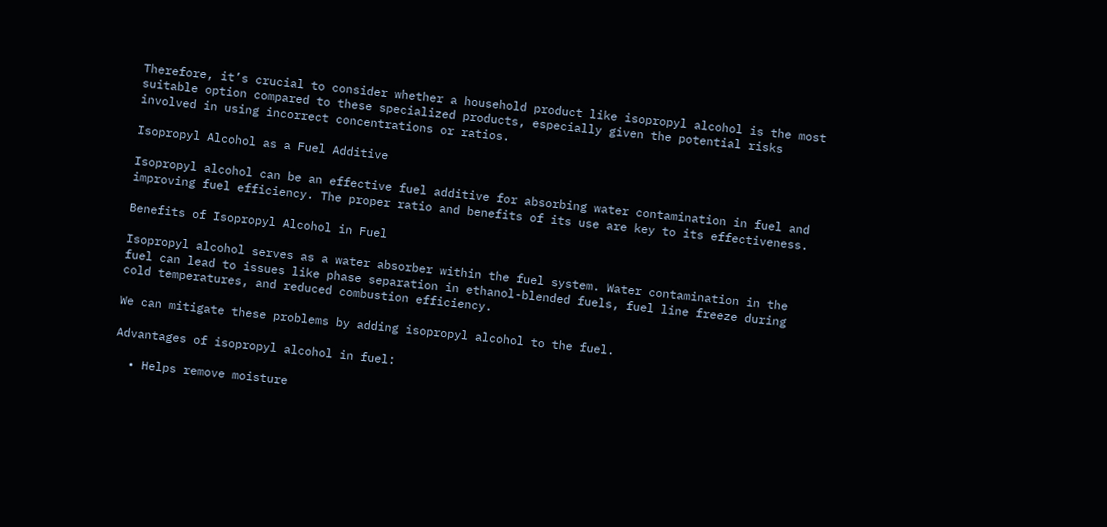Therefore, it’s crucial to consider whether a household product like isopropyl alcohol is the most suitable option compared to these specialized products, especially given the potential risks involved in using incorrect concentrations or ratios.

Isopropyl Alcohol as a Fuel Additive

Isopropyl alcohol can be an effective fuel additive for absorbing water contamination in fuel and improving fuel efficiency. The proper ratio and benefits of its use are key to its effectiveness.

Benefits of Isopropyl Alcohol in Fuel

Isopropyl alcohol serves as a water absorber within the fuel system. Water contamination in the fuel can lead to issues like phase separation in ethanol-blended fuels, fuel line freeze during cold temperatures, and reduced combustion efficiency.

We can mitigate these problems by adding isopropyl alcohol to the fuel.

Advantages of isopropyl alcohol in fuel:

  • Helps remove moisture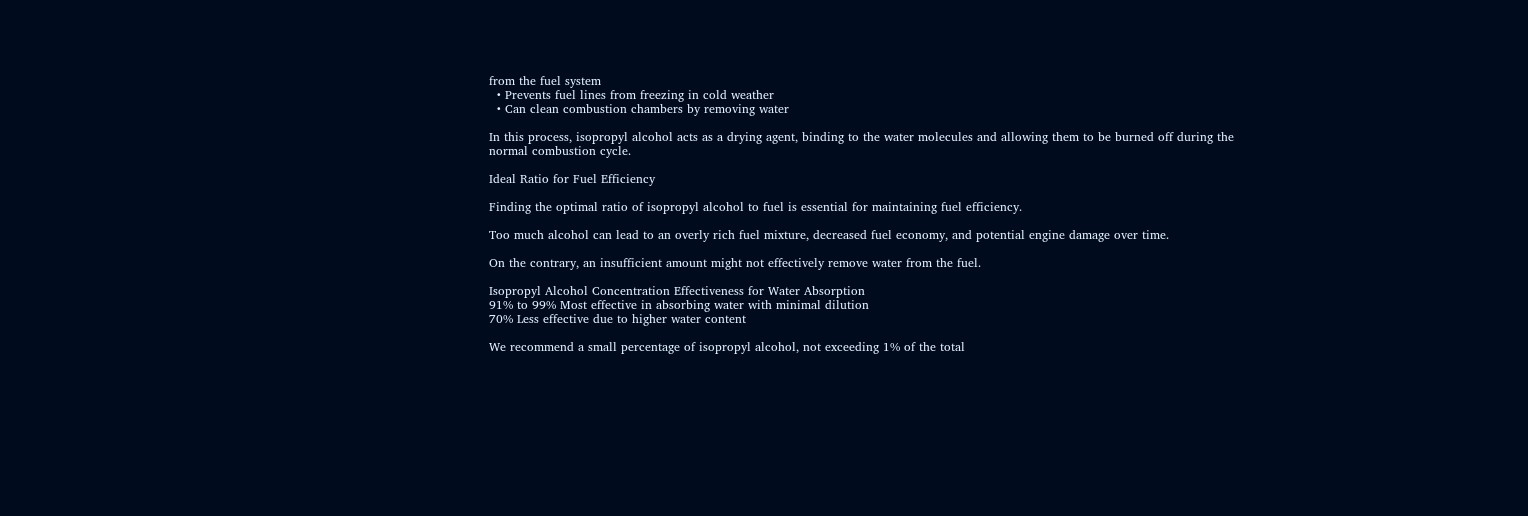from the fuel system
  • Prevents fuel lines from freezing in cold weather
  • Can clean combustion chambers by removing water

In this process, isopropyl alcohol acts as a drying agent, binding to the water molecules and allowing them to be burned off during the normal combustion cycle.

Ideal Ratio for Fuel Efficiency

Finding the optimal ratio of isopropyl alcohol to fuel is essential for maintaining fuel efficiency.

Too much alcohol can lead to an overly rich fuel mixture, decreased fuel economy, and potential engine damage over time.

On the contrary, an insufficient amount might not effectively remove water from the fuel.

Isopropyl Alcohol Concentration Effectiveness for Water Absorption
91% to 99% Most effective in absorbing water with minimal dilution
70% Less effective due to higher water content

We recommend a small percentage of isopropyl alcohol, not exceeding 1% of the total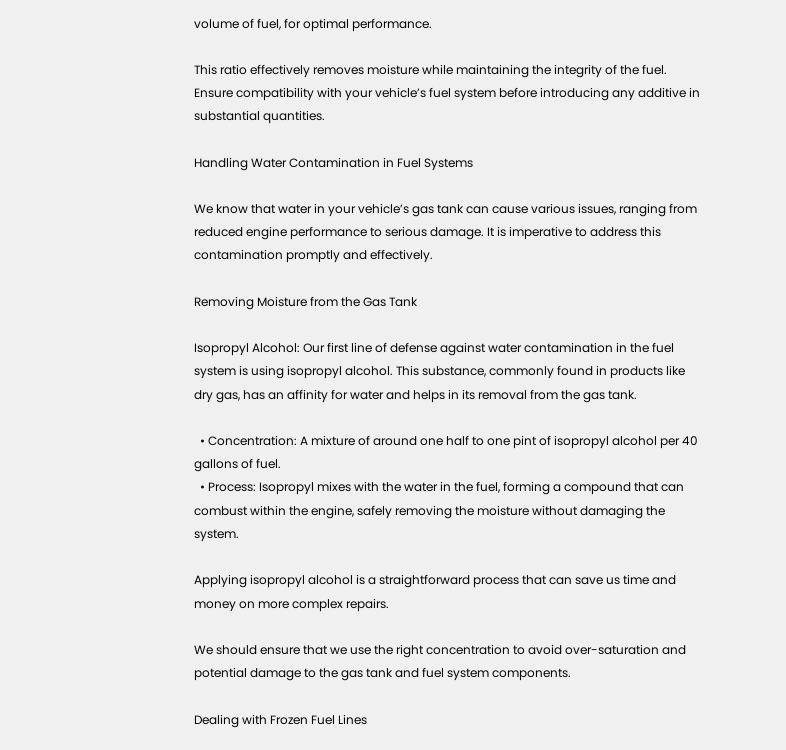volume of fuel, for optimal performance.

This ratio effectively removes moisture while maintaining the integrity of the fuel. Ensure compatibility with your vehicle’s fuel system before introducing any additive in substantial quantities.

Handling Water Contamination in Fuel Systems

We know that water in your vehicle’s gas tank can cause various issues, ranging from reduced engine performance to serious damage. It is imperative to address this contamination promptly and effectively.

Removing Moisture from the Gas Tank

Isopropyl Alcohol: Our first line of defense against water contamination in the fuel system is using isopropyl alcohol. This substance, commonly found in products like dry gas, has an affinity for water and helps in its removal from the gas tank.

  • Concentration: A mixture of around one half to one pint of isopropyl alcohol per 40 gallons of fuel.
  • Process: Isopropyl mixes with the water in the fuel, forming a compound that can combust within the engine, safely removing the moisture without damaging the system.

Applying isopropyl alcohol is a straightforward process that can save us time and money on more complex repairs.

We should ensure that we use the right concentration to avoid over-saturation and potential damage to the gas tank and fuel system components.

Dealing with Frozen Fuel Lines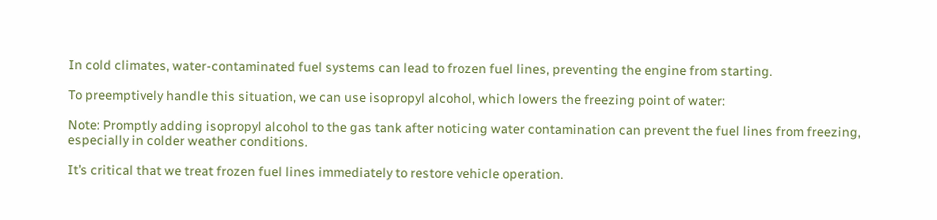In cold climates, water-contaminated fuel systems can lead to frozen fuel lines, preventing the engine from starting.

To preemptively handle this situation, we can use isopropyl alcohol, which lowers the freezing point of water:

Note: Promptly adding isopropyl alcohol to the gas tank after noticing water contamination can prevent the fuel lines from freezing, especially in colder weather conditions.

It’s critical that we treat frozen fuel lines immediately to restore vehicle operation.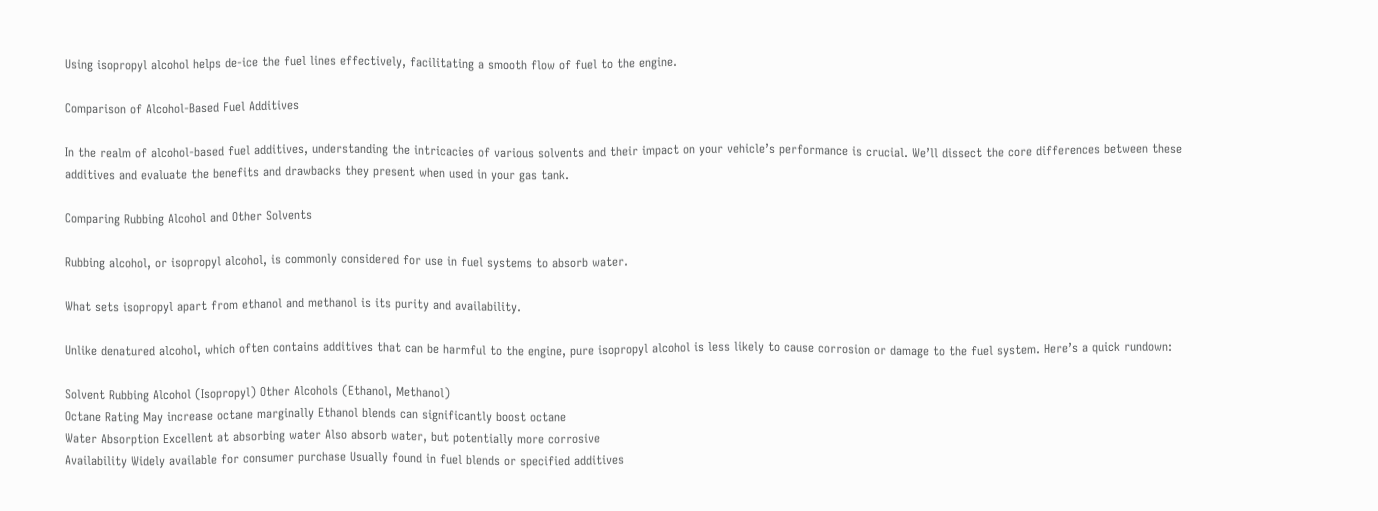Using isopropyl alcohol helps de-ice the fuel lines effectively, facilitating a smooth flow of fuel to the engine.

Comparison of Alcohol-Based Fuel Additives

In the realm of alcohol-based fuel additives, understanding the intricacies of various solvents and their impact on your vehicle’s performance is crucial. We’ll dissect the core differences between these additives and evaluate the benefits and drawbacks they present when used in your gas tank.

Comparing Rubbing Alcohol and Other Solvents

Rubbing alcohol, or isopropyl alcohol, is commonly considered for use in fuel systems to absorb water.

What sets isopropyl apart from ethanol and methanol is its purity and availability.

Unlike denatured alcohol, which often contains additives that can be harmful to the engine, pure isopropyl alcohol is less likely to cause corrosion or damage to the fuel system. Here’s a quick rundown:

Solvent Rubbing Alcohol (Isopropyl) Other Alcohols (Ethanol, Methanol)
Octane Rating May increase octane marginally Ethanol blends can significantly boost octane
Water Absorption Excellent at absorbing water Also absorb water, but potentially more corrosive
Availability Widely available for consumer purchase Usually found in fuel blends or specified additives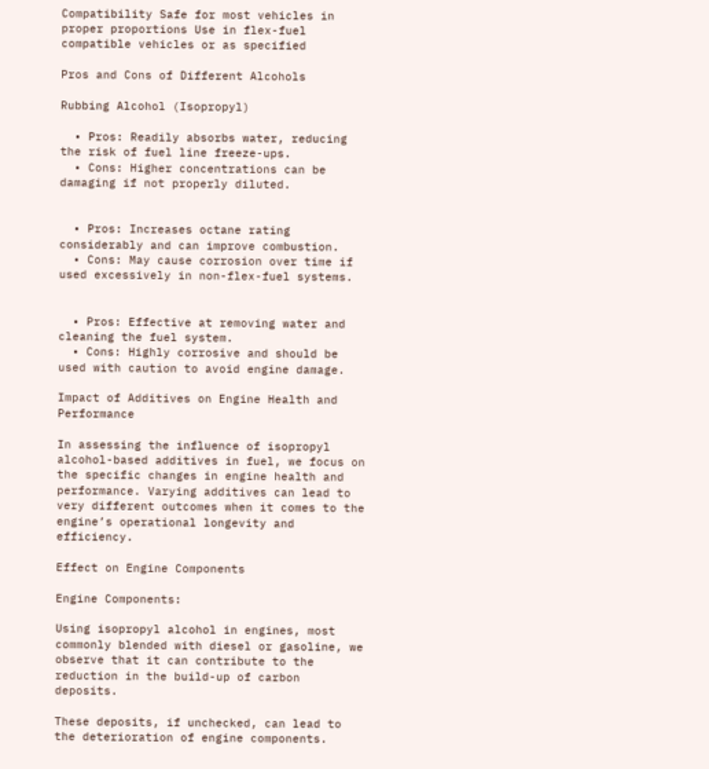Compatibility Safe for most vehicles in proper proportions Use in flex-fuel compatible vehicles or as specified

Pros and Cons of Different Alcohols

Rubbing Alcohol (Isopropyl)

  • Pros: Readily absorbs water, reducing the risk of fuel line freeze-ups.
  • Cons: Higher concentrations can be damaging if not properly diluted.


  • Pros: Increases octane rating considerably and can improve combustion.
  • Cons: May cause corrosion over time if used excessively in non-flex-fuel systems.


  • Pros: Effective at removing water and cleaning the fuel system.
  • Cons: Highly corrosive and should be used with caution to avoid engine damage.

Impact of Additives on Engine Health and Performance

In assessing the influence of isopropyl alcohol-based additives in fuel, we focus on the specific changes in engine health and performance. Varying additives can lead to very different outcomes when it comes to the engine’s operational longevity and efficiency.

Effect on Engine Components

Engine Components:

Using isopropyl alcohol in engines, most commonly blended with diesel or gasoline, we observe that it can contribute to the reduction in the build-up of carbon deposits.

These deposits, if unchecked, can lead to the deterioration of engine components.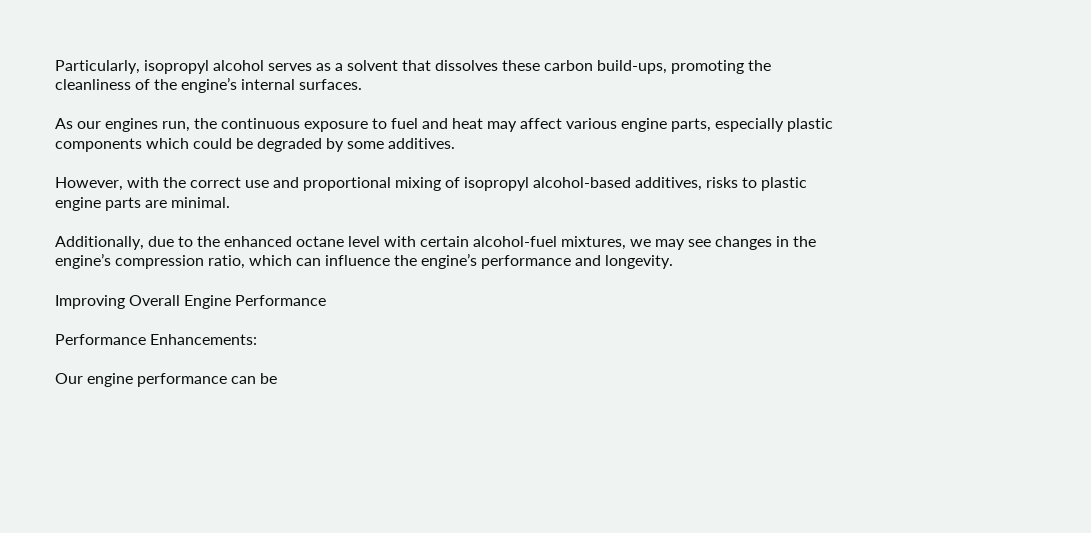Particularly, isopropyl alcohol serves as a solvent that dissolves these carbon build-ups, promoting the cleanliness of the engine’s internal surfaces.

As our engines run, the continuous exposure to fuel and heat may affect various engine parts, especially plastic components which could be degraded by some additives.

However, with the correct use and proportional mixing of isopropyl alcohol-based additives, risks to plastic engine parts are minimal.

Additionally, due to the enhanced octane level with certain alcohol-fuel mixtures, we may see changes in the engine’s compression ratio, which can influence the engine’s performance and longevity.

Improving Overall Engine Performance

Performance Enhancements:

Our engine performance can be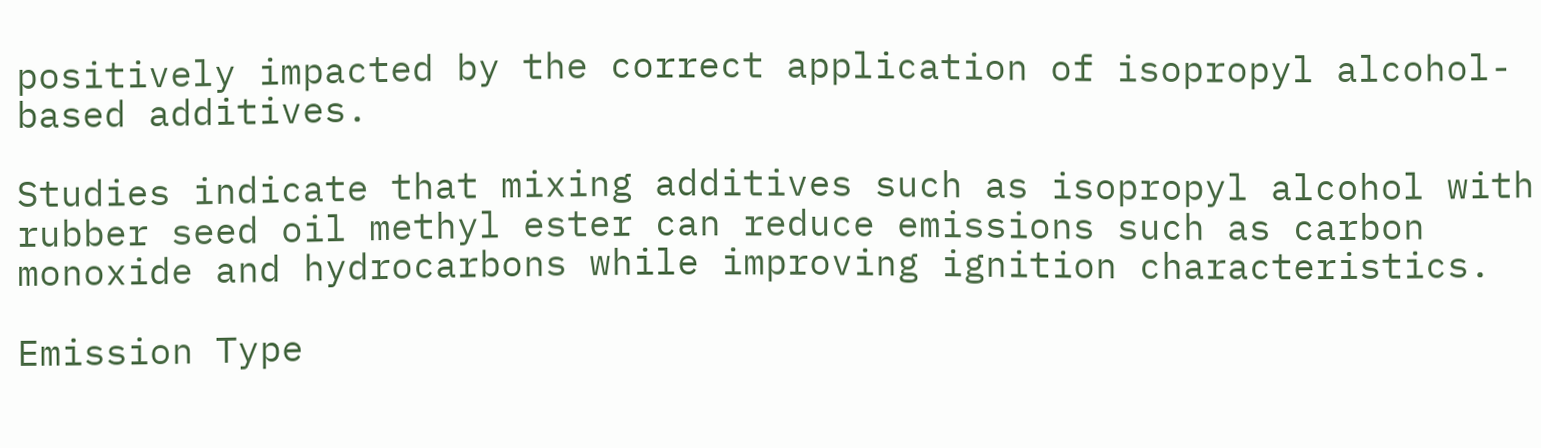positively impacted by the correct application of isopropyl alcohol-based additives.

Studies indicate that mixing additives such as isopropyl alcohol with rubber seed oil methyl ester can reduce emissions such as carbon monoxide and hydrocarbons while improving ignition characteristics.

Emission Type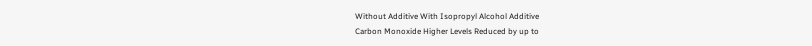Without Additive With Isopropyl Alcohol Additive
Carbon Monoxide Higher Levels Reduced by up to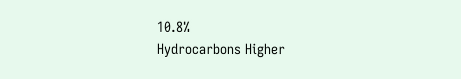10.8%
Hydrocarbons Higher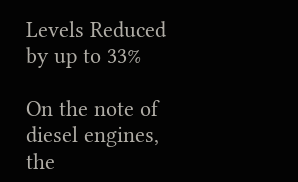Levels Reduced by up to 33%

On the note of diesel engines, the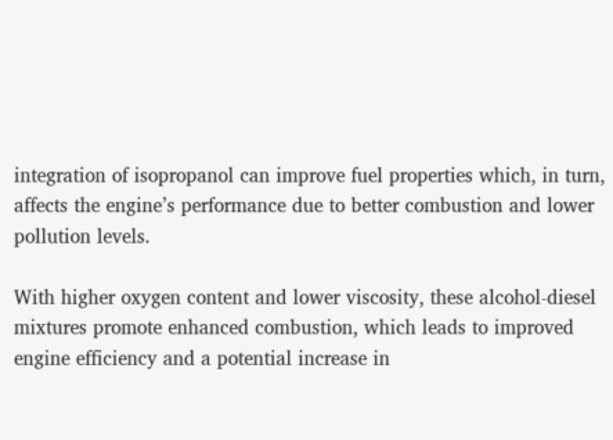integration of isopropanol can improve fuel properties which, in turn, affects the engine’s performance due to better combustion and lower pollution levels.

With higher oxygen content and lower viscosity, these alcohol-diesel mixtures promote enhanced combustion, which leads to improved engine efficiency and a potential increase in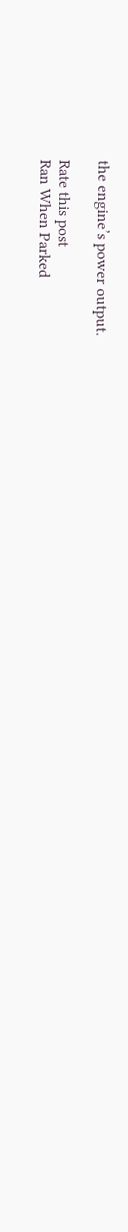the engine’s power output.

Rate this post
Ran When Parked